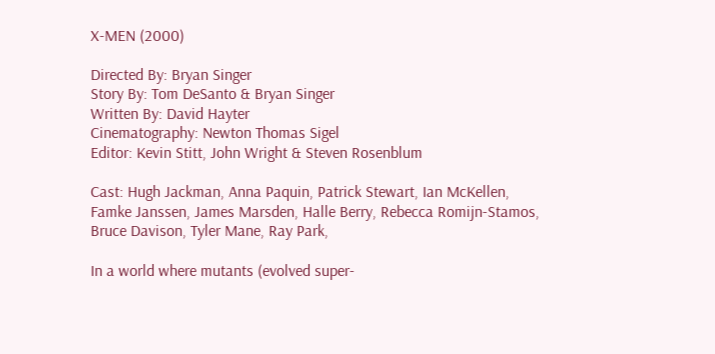X-MEN (2000)

Directed By: Bryan Singer
Story By: Tom DeSanto & Bryan Singer
Written By: David Hayter
Cinematography: Newton Thomas Sigel
Editor: Kevin Stitt, John Wright & Steven Rosenblum

Cast: Hugh Jackman, Anna Paquin, Patrick Stewart, Ian McKellen, Famke Janssen, James Marsden, Halle Berry, Rebecca Romijn-Stamos, Bruce Davison, Tyler Mane, Ray Park,

In a world where mutants (evolved super-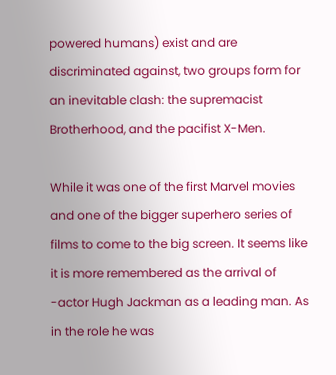powered humans) exist and are discriminated against, two groups form for an inevitable clash: the supremacist Brotherhood, and the pacifist X-Men.

While it was one of the first Marvel movies and one of the bigger superhero series of films to come to the big screen. It seems like it is more remembered as the arrival of -actor Hugh Jackman as a leading man. As in the role he was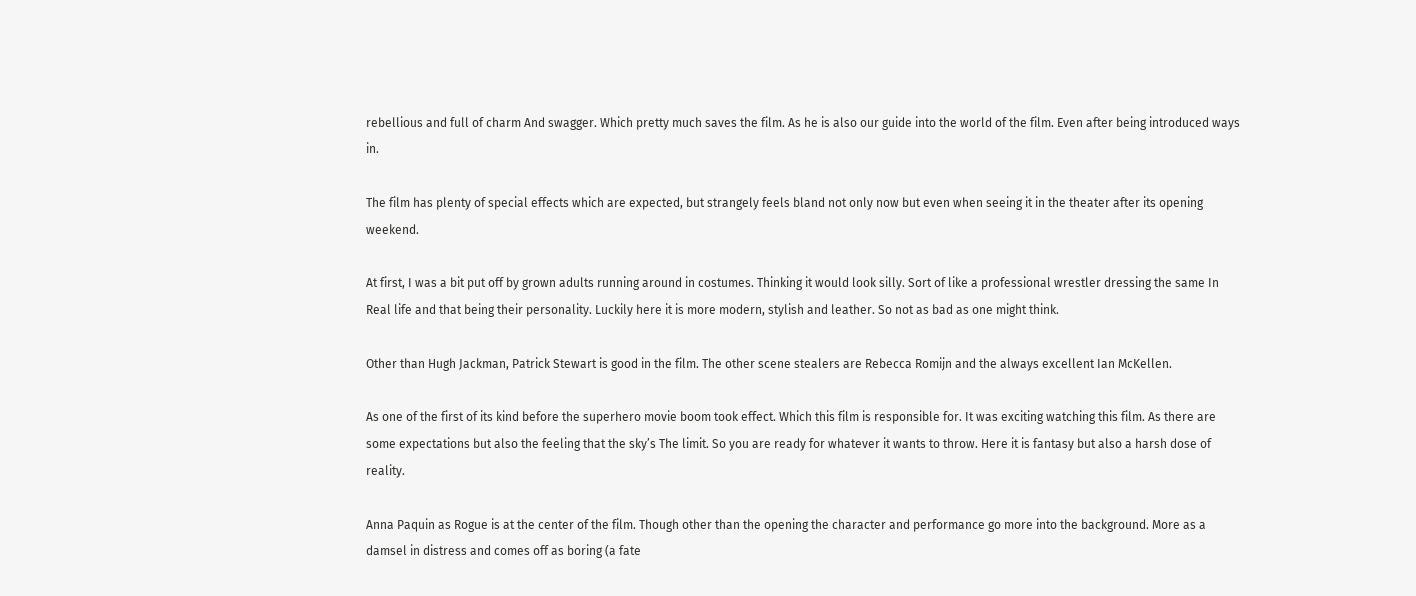rebellious and full of charm And swagger. Which pretty much saves the film. As he is also our guide into the world of the film. Even after being introduced ways in.

The film has plenty of special effects which are expected, but strangely feels bland not only now but even when seeing it in the theater after its opening weekend.

At first, I was a bit put off by grown adults running around in costumes. Thinking it would look silly. Sort of like a professional wrestler dressing the same In Real life and that being their personality. Luckily here it is more modern, stylish and leather. So not as bad as one might think.

Other than Hugh Jackman, Patrick Stewart is good in the film. The other scene stealers are Rebecca Romijn and the always excellent Ian McKellen.

As one of the first of its kind before the superhero movie boom took effect. Which this film is responsible for. It was exciting watching this film. As there are some expectations but also the feeling that the sky’s The limit. So you are ready for whatever it wants to throw. Here it is fantasy but also a harsh dose of reality.

Anna Paquin as Rogue is at the center of the film. Though other than the opening the character and performance go more into the background. More as a damsel in distress and comes off as boring (a fate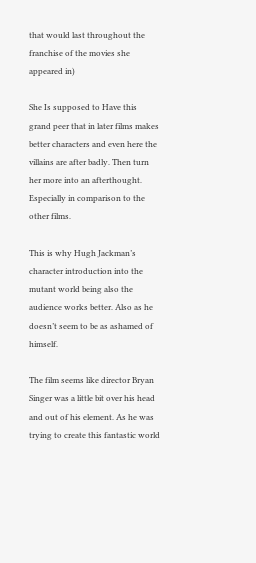that would last throughout the franchise of the movies she appeared in)

She Is supposed to Have this grand peer that in later films makes better characters and even here the villains are after badly. Then turn her more into an afterthought. Especially in comparison to the other films.

This is why Hugh Jackman’s character introduction into the mutant world being also the audience works better. Also as he doesn’t seem to be as ashamed of himself.

The film seems like director Bryan Singer was a little bit over his head and out of his element. As he was trying to create this fantastic world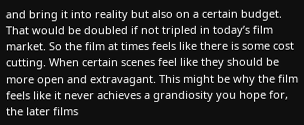and bring it into reality but also on a certain budget. That would be doubled if not tripled in today’s film market. So the film at times feels like there is some cost cutting. When certain scenes feel like they should be more open and extravagant. This might be why the film feels like it never achieves a grandiosity you hope for, the later films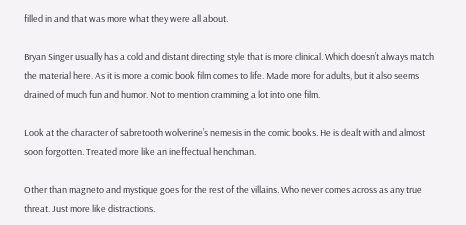filled in and that was more what they were all about.

Bryan Singer usually has a cold and distant directing style that is more clinical. Which doesn’t always match the material here. As it is more a comic book film comes to life. Made more for adults, but it also seems drained of much fun and humor. Not to mention cramming a lot into one film.

Look at the character of sabretooth wolverine’s nemesis in the comic books. He is dealt with and almost soon forgotten. Treated more like an ineffectual henchman.

Other than magneto and mystique goes for the rest of the villains. Who never comes across as any true threat. Just more like distractions.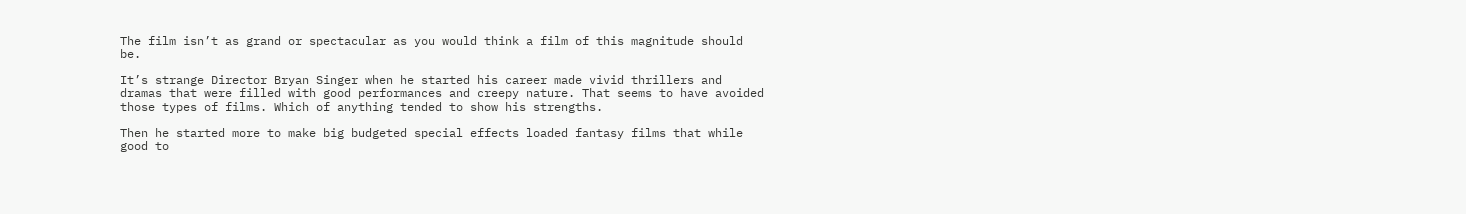The film isn’t as grand or spectacular as you would think a film of this magnitude should be.

It’s strange Director Bryan Singer when he started his career made vivid thrillers and dramas that were filled with good performances and creepy nature. That seems to have avoided those types of films. Which of anything tended to show his strengths.

Then he started more to make big budgeted special effects loaded fantasy films that while good to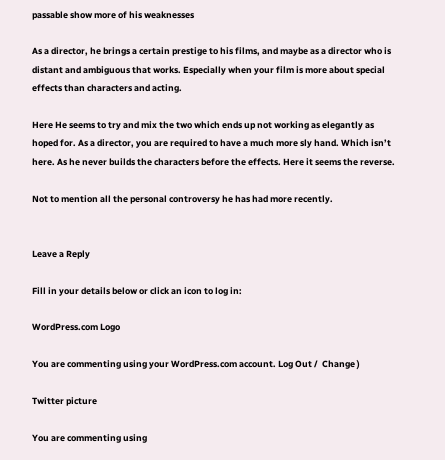passable show more of his weaknesses

As a director, he brings a certain prestige to his films, and maybe as a director who is distant and ambiguous that works. Especially when your film is more about special effects than characters and acting.

Here He seems to try and mix the two which ends up not working as elegantly as hoped for. As a director, you are required to have a much more sly hand. Which isn’t here. As he never builds the characters before the effects. Here it seems the reverse.

Not to mention all the personal controversy he has had more recently.


Leave a Reply

Fill in your details below or click an icon to log in:

WordPress.com Logo

You are commenting using your WordPress.com account. Log Out /  Change )

Twitter picture

You are commenting using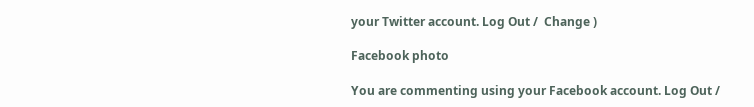your Twitter account. Log Out /  Change )

Facebook photo

You are commenting using your Facebook account. Log Out /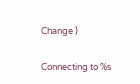Change )

Connecting to %s